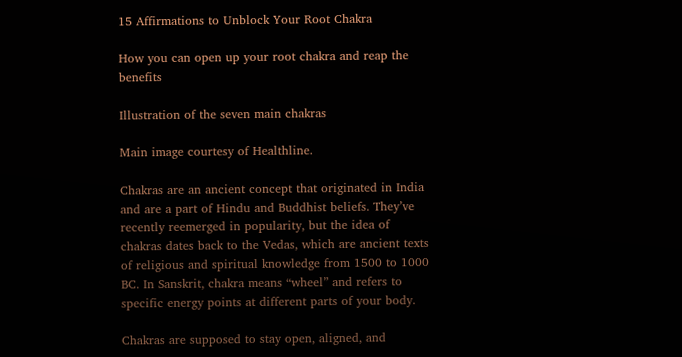15 Affirmations to Unblock Your Root Chakra

How you can open up your root chakra and reap the benefits

Illustration of the seven main chakras

Main image courtesy of Healthline.

Chakras are an ancient concept that originated in India and are a part of Hindu and Buddhist beliefs. They’ve recently reemerged in popularity, but the idea of chakras dates back to the Vedas, which are ancient texts of religious and spiritual knowledge from 1500 to 1000 BC. In Sanskrit, chakra means “wheel” and refers to specific energy points at different parts of your body.

Chakras are supposed to stay open, aligned, and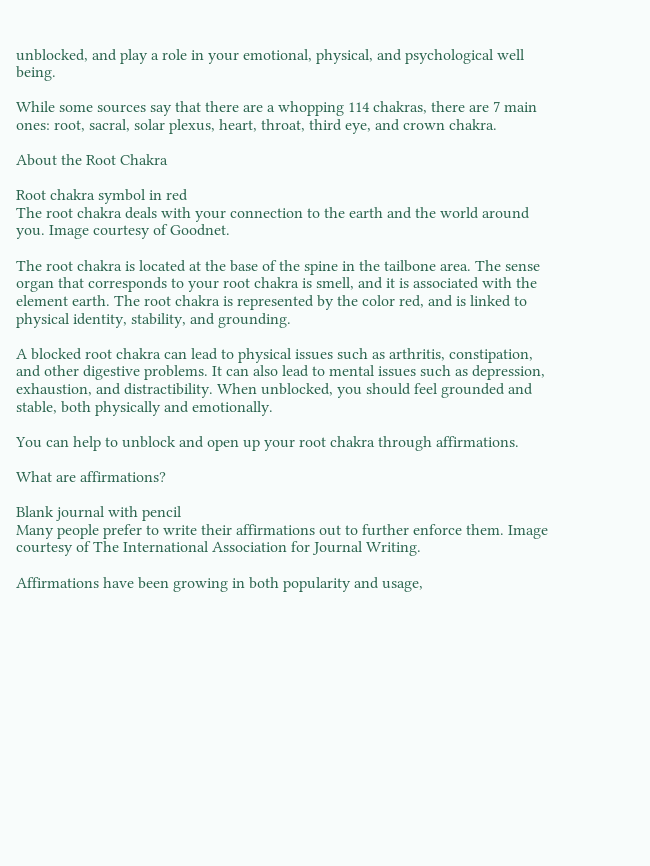unblocked, and play a role in your emotional, physical, and psychological well being.

While some sources say that there are a whopping 114 chakras, there are 7 main ones: root, sacral, solar plexus, heart, throat, third eye, and crown chakra.

About the Root Chakra

Root chakra symbol in red
The root chakra deals with your connection to the earth and the world around you. Image courtesy of Goodnet.

The root chakra is located at the base of the spine in the tailbone area. The sense organ that corresponds to your root chakra is smell, and it is associated with the element earth. The root chakra is represented by the color red, and is linked to physical identity, stability, and grounding.

A blocked root chakra can lead to physical issues such as arthritis, constipation, and other digestive problems. It can also lead to mental issues such as depression, exhaustion, and distractibility. When unblocked, you should feel grounded and stable, both physically and emotionally.

You can help to unblock and open up your root chakra through affirmations.

What are affirmations?

Blank journal with pencil
Many people prefer to write their affirmations out to further enforce them. Image courtesy of The International Association for Journal Writing.

Affirmations have been growing in both popularity and usage,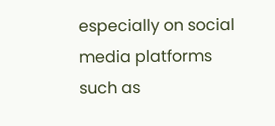especially on social media platforms such as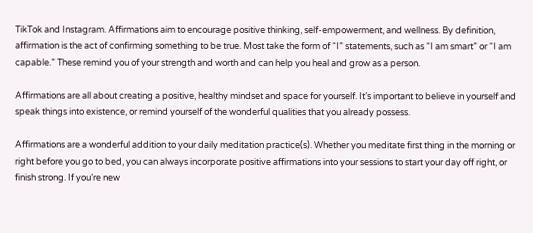TikTok and Instagram. Affirmations aim to encourage positive thinking, self-empowerment, and wellness. By definition, affirmation is the act of confirming something to be true. Most take the form of “I” statements, such as “I am smart” or “I am capable.” These remind you of your strength and worth and can help you heal and grow as a person.

Affirmations are all about creating a positive, healthy mindset and space for yourself. It’s important to believe in yourself and speak things into existence, or remind yourself of the wonderful qualities that you already possess.

Affirmations are a wonderful addition to your daily meditation practice(s). Whether you meditate first thing in the morning or right before you go to bed, you can always incorporate positive affirmations into your sessions to start your day off right, or finish strong. If you’re new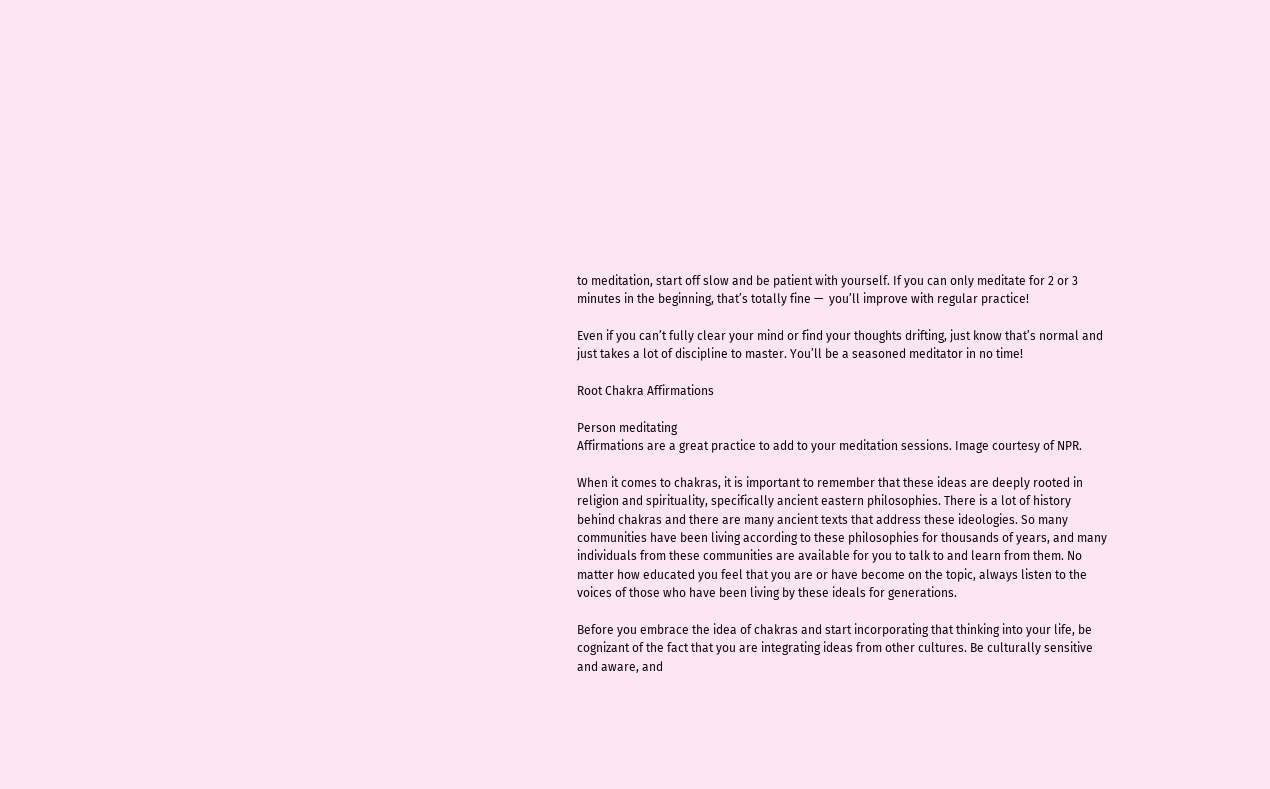to meditation, start off slow and be patient with yourself. If you can only meditate for 2 or 3 minutes in the beginning, that’s totally fine —  you’ll improve with regular practice!

Even if you can’t fully clear your mind or find your thoughts drifting, just know that’s normal and just takes a lot of discipline to master. You’ll be a seasoned meditator in no time!

Root Chakra Affirmations

Person meditating
Affirmations are a great practice to add to your meditation sessions. Image courtesy of NPR.

When it comes to chakras, it is important to remember that these ideas are deeply rooted in religion and spirituality, specifically ancient eastern philosophies. There is a lot of history behind chakras and there are many ancient texts that address these ideologies. So many communities have been living according to these philosophies for thousands of years, and many individuals from these communities are available for you to talk to and learn from them. No matter how educated you feel that you are or have become on the topic, always listen to the voices of those who have been living by these ideals for generations.

Before you embrace the idea of chakras and start incorporating that thinking into your life, be cognizant of the fact that you are integrating ideas from other cultures. Be culturally sensitive and aware, and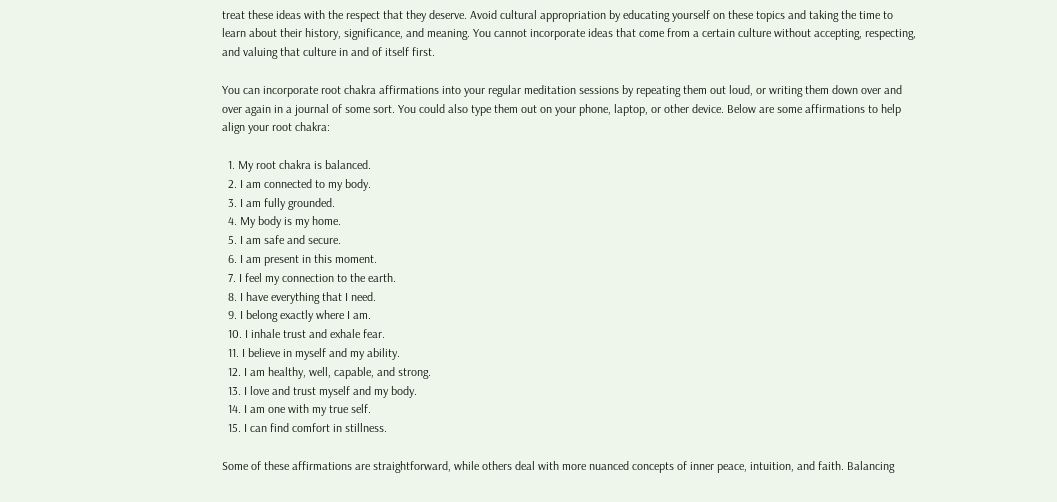treat these ideas with the respect that they deserve. Avoid cultural appropriation by educating yourself on these topics and taking the time to learn about their history, significance, and meaning. You cannot incorporate ideas that come from a certain culture without accepting, respecting, and valuing that culture in and of itself first.

You can incorporate root chakra affirmations into your regular meditation sessions by repeating them out loud, or writing them down over and over again in a journal of some sort. You could also type them out on your phone, laptop, or other device. Below are some affirmations to help align your root chakra:

  1. My root chakra is balanced.
  2. I am connected to my body.
  3. I am fully grounded.
  4. My body is my home.
  5. I am safe and secure.
  6. I am present in this moment.
  7. I feel my connection to the earth.
  8. I have everything that I need.
  9. I belong exactly where I am.
  10. I inhale trust and exhale fear.
  11. I believe in myself and my ability.
  12. I am healthy, well, capable, and strong.
  13. I love and trust myself and my body.
  14. I am one with my true self.
  15. I can find comfort in stillness.

Some of these affirmations are straightforward, while others deal with more nuanced concepts of inner peace, intuition, and faith. Balancing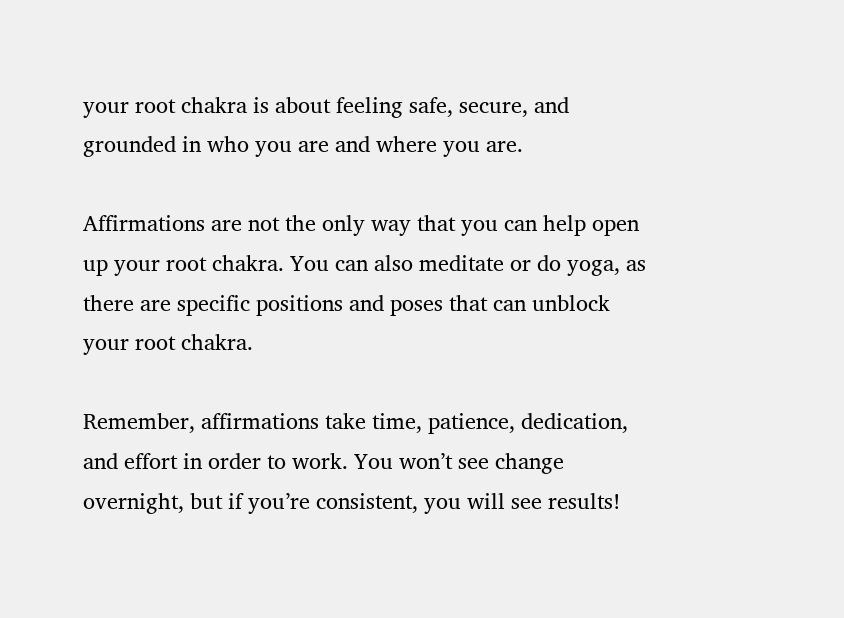your root chakra is about feeling safe, secure, and grounded in who you are and where you are.

Affirmations are not the only way that you can help open up your root chakra. You can also meditate or do yoga, as there are specific positions and poses that can unblock your root chakra.

Remember, affirmations take time, patience, dedication, and effort in order to work. You won’t see change overnight, but if you’re consistent, you will see results!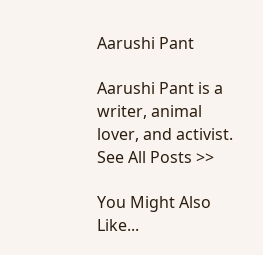Aarushi Pant

Aarushi Pant is a writer, animal lover, and activist.
See All Posts >>

You Might Also Like...